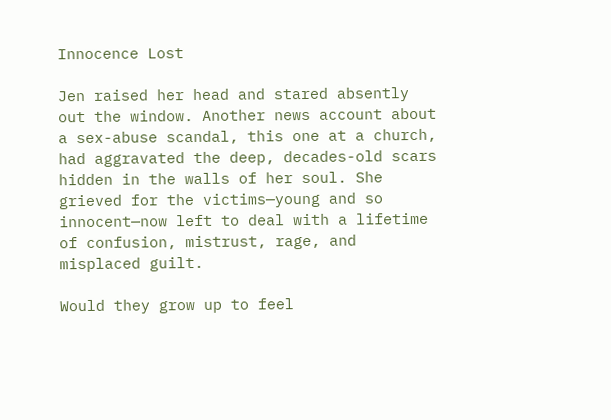Innocence Lost

Jen raised her head and stared absently out the window. Another news account about a sex-abuse scandal, this one at a church, had aggravated the deep, decades-old scars hidden in the walls of her soul. She grieved for the victims—young and so innocent—now left to deal with a lifetime of confusion, mistrust, rage, and misplaced guilt.

Would they grow up to feel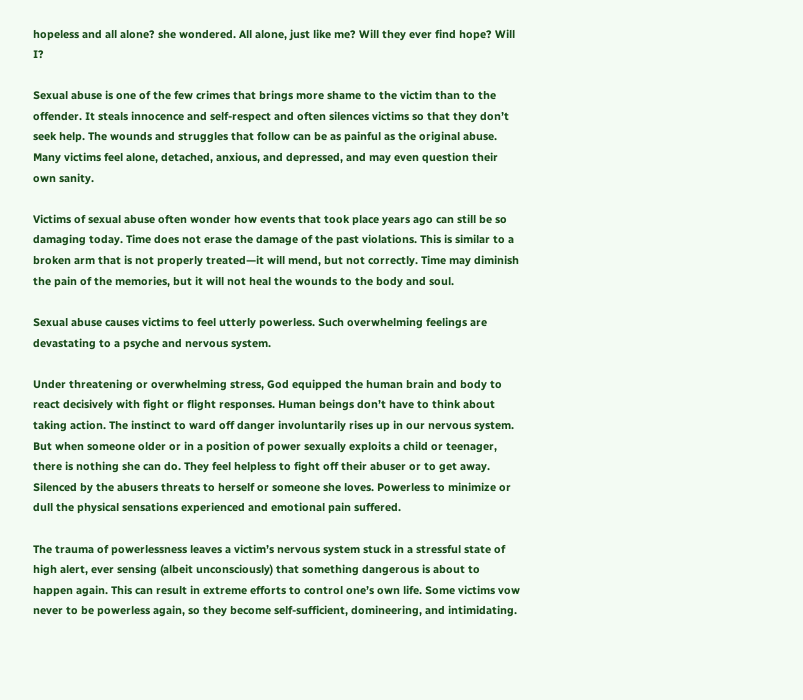hopeless and all alone? she wondered. All alone, just like me? Will they ever find hope? Will I?

Sexual abuse is one of the few crimes that brings more shame to the victim than to the offender. It steals innocence and self-respect and often silences victims so that they don’t seek help. The wounds and struggles that follow can be as painful as the original abuse. Many victims feel alone, detached, anxious, and depressed, and may even question their own sanity.

Victims of sexual abuse often wonder how events that took place years ago can still be so damaging today. Time does not erase the damage of the past violations. This is similar to a broken arm that is not properly treated—it will mend, but not correctly. Time may diminish the pain of the memories, but it will not heal the wounds to the body and soul.

Sexual abuse causes victims to feel utterly powerless. Such overwhelming feelings are devastating to a psyche and nervous system.

Under threatening or overwhelming stress, God equipped the human brain and body to react decisively with fight or flight responses. Human beings don’t have to think about taking action. The instinct to ward off danger involuntarily rises up in our nervous system. But when someone older or in a position of power sexually exploits a child or teenager, there is nothing she can do. They feel helpless to fight off their abuser or to get away. Silenced by the abusers threats to herself or someone she loves. Powerless to minimize or dull the physical sensations experienced and emotional pain suffered.

The trauma of powerlessness leaves a victim’s nervous system stuck in a stressful state of high alert, ever sensing (albeit unconsciously) that something dangerous is about to happen again. This can result in extreme efforts to control one’s own life. Some victims vow never to be powerless again, so they become self-sufficient, domineering, and intimidating.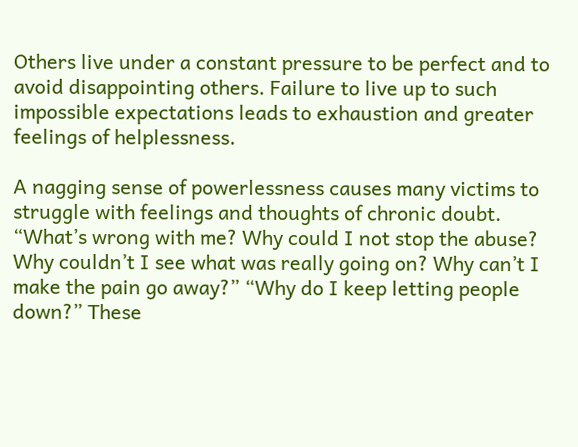Others live under a constant pressure to be perfect and to avoid disappointing others. Failure to live up to such impossible expectations leads to exhaustion and greater feelings of helplessness.

A nagging sense of powerlessness causes many victims to struggle with feelings and thoughts of chronic doubt. “What’s wrong with me? Why could I not stop the abuse? Why couldn’t I see what was really going on? Why can’t I make the pain go away?” “Why do I keep letting people down?” These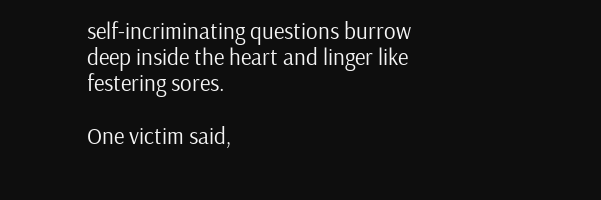self-incriminating questions burrow deep inside the heart and linger like festering sores.

One victim said,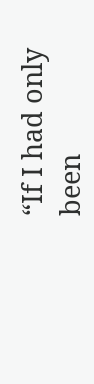“If I had only been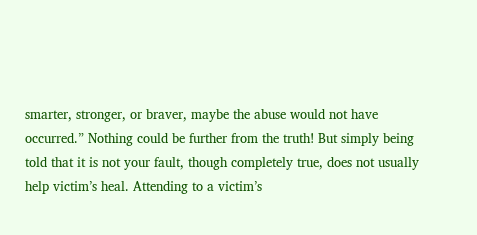smarter, stronger, or braver, maybe the abuse would not have occurred.” Nothing could be further from the truth! But simply being told that it is not your fault, though completely true, does not usually help victim’s heal. Attending to a victim’s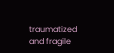traumatized and fragile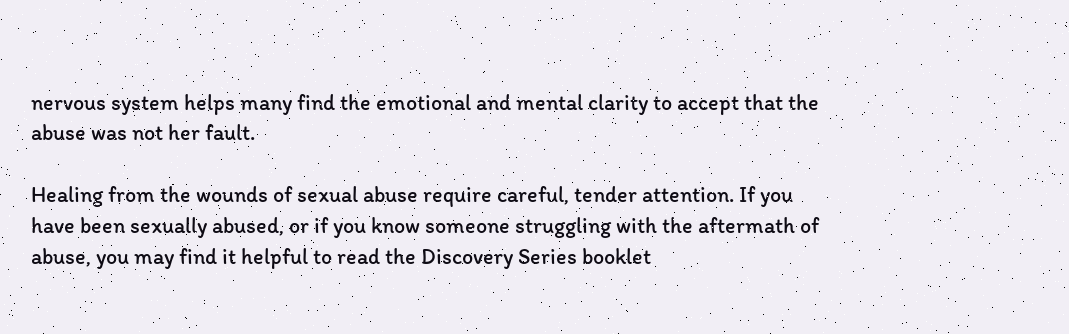nervous system helps many find the emotional and mental clarity to accept that the abuse was not her fault.

Healing from the wounds of sexual abuse require careful, tender attention. If you have been sexually abused, or if you know someone struggling with the aftermath of abuse, you may find it helpful to read the Discovery Series booklet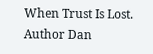When Trust Is Lost. Author Dan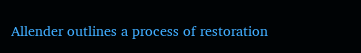Allender outlines a process of restoration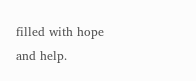filled with hope and help.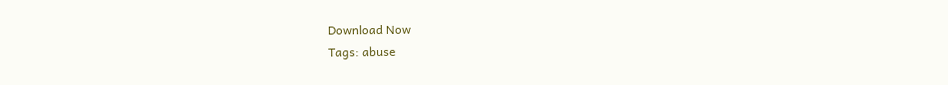Download Now
Tags: abuse